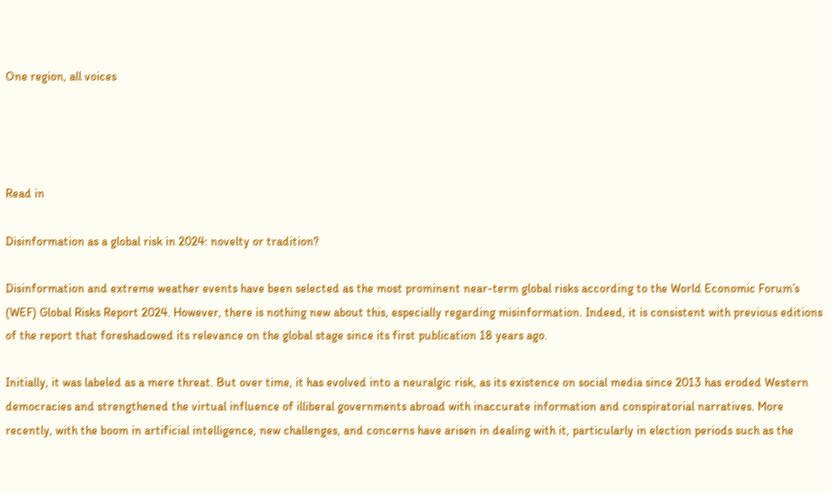One region, all voices




Read in

Disinformation as a global risk in 2024: novelty or tradition?

Disinformation and extreme weather events have been selected as the most prominent near-term global risks according to the World Economic Forum’s (WEF) Global Risks Report 2024. However, there is nothing new about this, especially regarding misinformation. Indeed, it is consistent with previous editions of the report that foreshadowed its relevance on the global stage since its first publication 18 years ago.

Initially, it was labeled as a mere threat. But over time, it has evolved into a neuralgic risk, as its existence on social media since 2013 has eroded Western democracies and strengthened the virtual influence of illiberal governments abroad with inaccurate information and conspiratorial narratives. More recently, with the boom in artificial intelligence, new challenges, and concerns have arisen in dealing with it, particularly in election periods such as the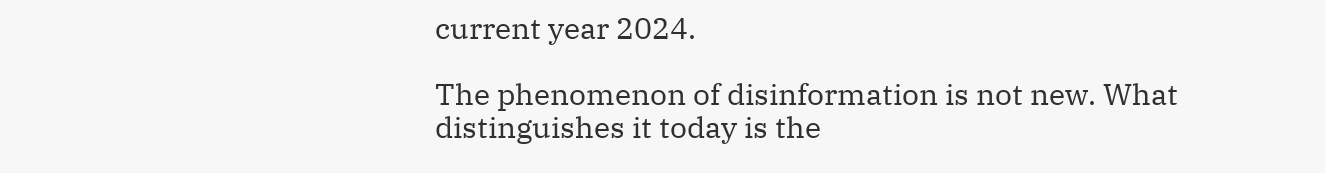current year 2024.

The phenomenon of disinformation is not new. What distinguishes it today is the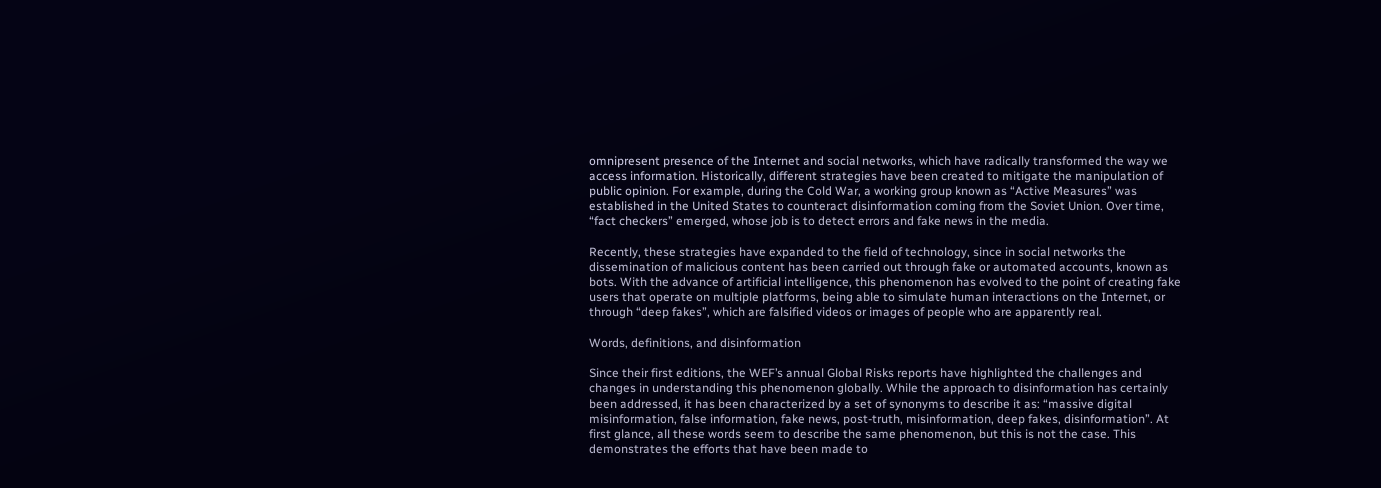omnipresent presence of the Internet and social networks, which have radically transformed the way we access information. Historically, different strategies have been created to mitigate the manipulation of public opinion. For example, during the Cold War, a working group known as “Active Measures” was established in the United States to counteract disinformation coming from the Soviet Union. Over time, “fact checkers” emerged, whose job is to detect errors and fake news in the media.

Recently, these strategies have expanded to the field of technology, since in social networks the dissemination of malicious content has been carried out through fake or automated accounts, known as bots. With the advance of artificial intelligence, this phenomenon has evolved to the point of creating fake users that operate on multiple platforms, being able to simulate human interactions on the Internet, or through “deep fakes”, which are falsified videos or images of people who are apparently real.

Words, definitions, and disinformation

Since their first editions, the WEF’s annual Global Risks reports have highlighted the challenges and changes in understanding this phenomenon globally. While the approach to disinformation has certainly been addressed, it has been characterized by a set of synonyms to describe it as: “massive digital misinformation, false information, fake news, post-truth, misinformation, deep fakes, disinformation”. At first glance, all these words seem to describe the same phenomenon, but this is not the case. This demonstrates the efforts that have been made to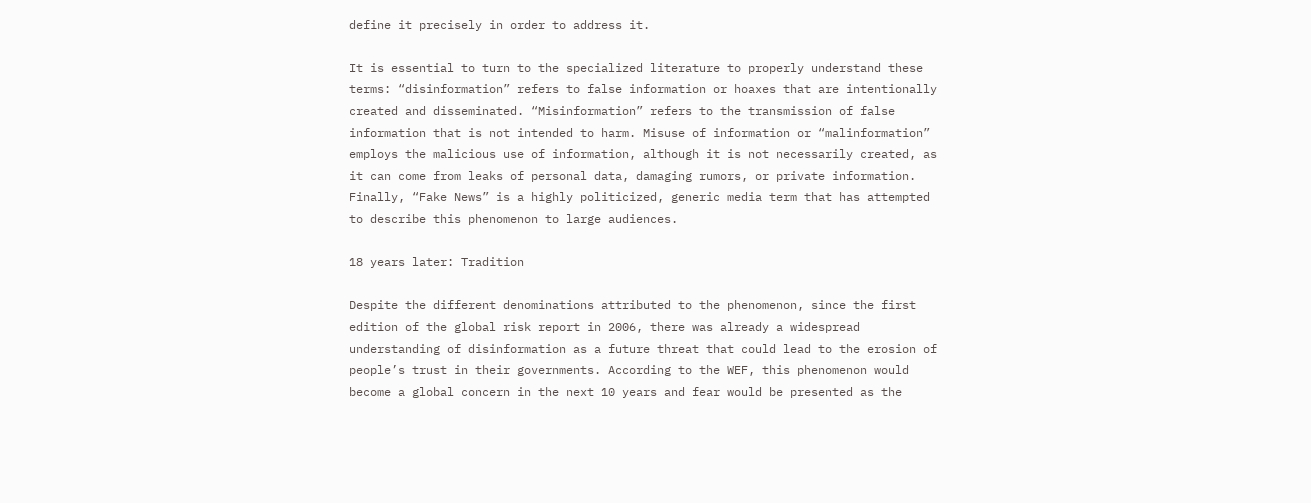define it precisely in order to address it.

It is essential to turn to the specialized literature to properly understand these terms: “disinformation” refers to false information or hoaxes that are intentionally created and disseminated. “Misinformation” refers to the transmission of false information that is not intended to harm. Misuse of information or “malinformation” employs the malicious use of information, although it is not necessarily created, as it can come from leaks of personal data, damaging rumors, or private information. Finally, “Fake News” is a highly politicized, generic media term that has attempted to describe this phenomenon to large audiences.

18 years later: Tradition

Despite the different denominations attributed to the phenomenon, since the first edition of the global risk report in 2006, there was already a widespread understanding of disinformation as a future threat that could lead to the erosion of people’s trust in their governments. According to the WEF, this phenomenon would become a global concern in the next 10 years and fear would be presented as the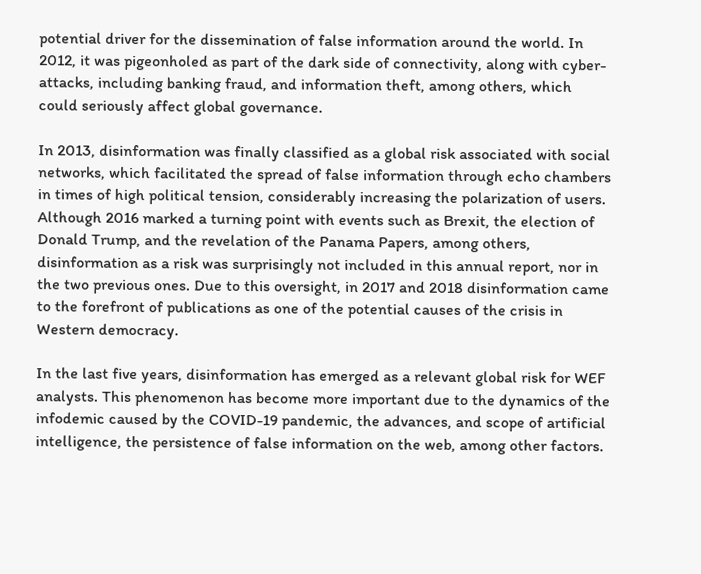potential driver for the dissemination of false information around the world. In 2012, it was pigeonholed as part of the dark side of connectivity, along with cyber-attacks, including banking fraud, and information theft, among others, which could seriously affect global governance.

In 2013, disinformation was finally classified as a global risk associated with social networks, which facilitated the spread of false information through echo chambers in times of high political tension, considerably increasing the polarization of users. Although 2016 marked a turning point with events such as Brexit, the election of Donald Trump, and the revelation of the Panama Papers, among others, disinformation as a risk was surprisingly not included in this annual report, nor in the two previous ones. Due to this oversight, in 2017 and 2018 disinformation came to the forefront of publications as one of the potential causes of the crisis in Western democracy.

In the last five years, disinformation has emerged as a relevant global risk for WEF analysts. This phenomenon has become more important due to the dynamics of the infodemic caused by the COVID-19 pandemic, the advances, and scope of artificial intelligence, the persistence of false information on the web, among other factors.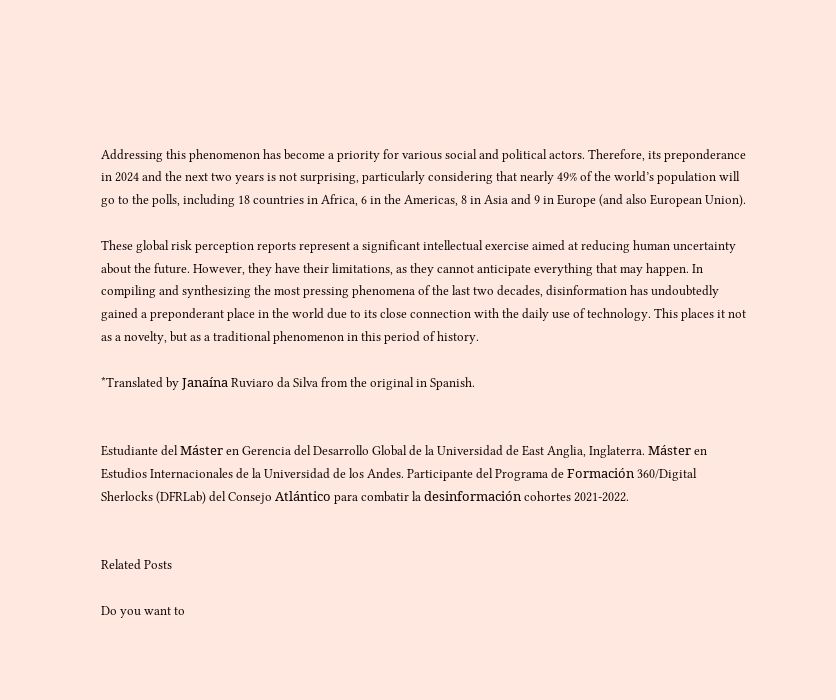Addressing this phenomenon has become a priority for various social and political actors. Therefore, its preponderance in 2024 and the next two years is not surprising, particularly considering that nearly 49% of the world’s population will go to the polls, including 18 countries in Africa, 6 in the Americas, 8 in Asia and 9 in Europe (and also European Union).

These global risk perception reports represent a significant intellectual exercise aimed at reducing human uncertainty about the future. However, they have their limitations, as they cannot anticipate everything that may happen. In compiling and synthesizing the most pressing phenomena of the last two decades, disinformation has undoubtedly gained a preponderant place in the world due to its close connection with the daily use of technology. This places it not as a novelty, but as a traditional phenomenon in this period of history.

*Translated by Janaína Ruviaro da Silva from the original in Spanish.


Estudiante del Máster en Gerencia del Desarrollo Global de la Universidad de East Anglia, Inglaterra. Máster en Estudios Internacionales de la Universidad de los Andes. Participante del Programa de Formación 360/Digital Sherlocks (DFRLab) del Consejo Atlántico para combatir la desinformación cohortes 2021-2022.


Related Posts

Do you want to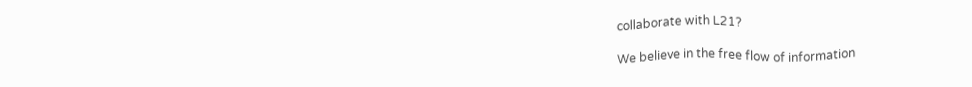collaborate with L21?

We believe in the free flow of information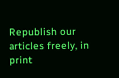Republish our articles freely, in print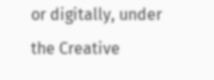or digitally, under the Creative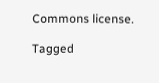Commons license.

Tagged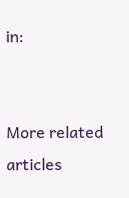in:


More related articles